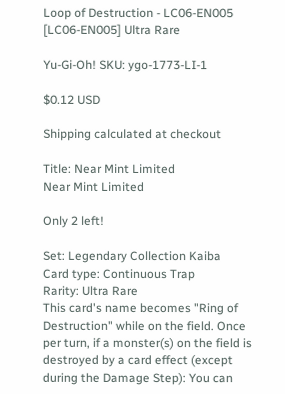Loop of Destruction - LC06-EN005 [LC06-EN005] Ultra Rare

Yu-Gi-Oh! SKU: ygo-1773-LI-1

$0.12 USD

Shipping calculated at checkout

Title: Near Mint Limited
Near Mint Limited

Only 2 left!

Set: Legendary Collection Kaiba
Card type: Continuous Trap
Rarity: Ultra Rare
This card's name becomes "Ring of Destruction" while on the field. Once per turn, if a monster(s) on the field is destroyed by a card effect (except during the Damage Step): You can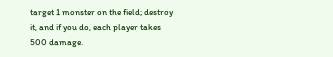target 1 monster on the field; destroy it, and if you do, each player takes 500 damage.